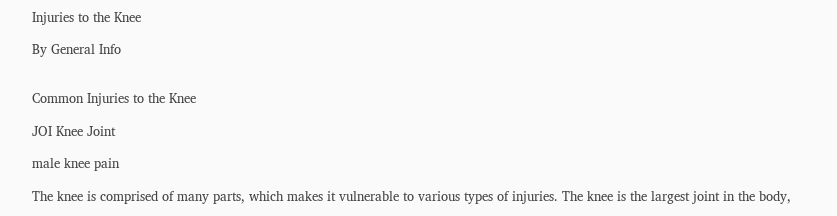Injuries to the Knee

By General Info


Common Injuries to the Knee

JOI Knee Joint

male knee pain

The knee is comprised of many parts, which makes it vulnerable to various types of injuries. The knee is the largest joint in the body,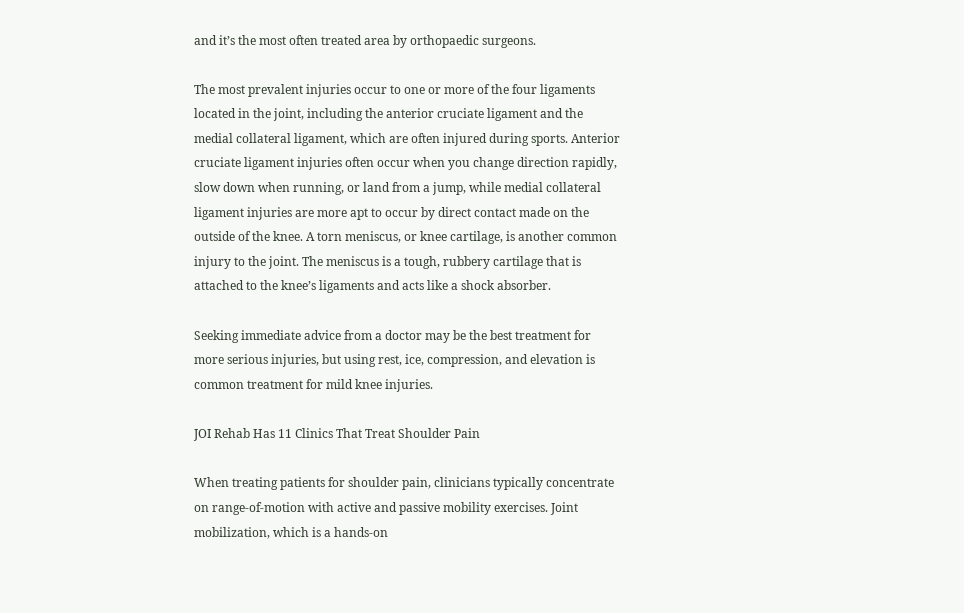and it’s the most often treated area by orthopaedic surgeons.

The most prevalent injuries occur to one or more of the four ligaments located in the joint, including the anterior cruciate ligament and the medial collateral ligament, which are often injured during sports. Anterior cruciate ligament injuries often occur when you change direction rapidly, slow down when running, or land from a jump, while medial collateral ligament injuries are more apt to occur by direct contact made on the outside of the knee. A torn meniscus, or knee cartilage, is another common injury to the joint. The meniscus is a tough, rubbery cartilage that is attached to the knee’s ligaments and acts like a shock absorber.

Seeking immediate advice from a doctor may be the best treatment for more serious injuries, but using rest, ice, compression, and elevation is common treatment for mild knee injuries.

JOI Rehab Has 11 Clinics That Treat Shoulder Pain

When treating patients for shoulder pain, clinicians typically concentrate on range-of-motion with active and passive mobility exercises. Joint mobilization, which is a hands-on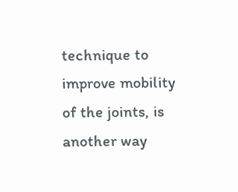technique to improve mobility of the joints, is another way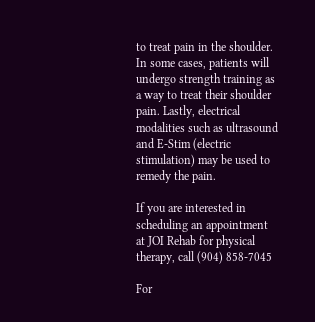to treat pain in the shoulder. In some cases, patients will undergo strength training as a way to treat their shoulder pain. Lastly, electrical modalities such as ultrasound and E-Stim (electric stimulation) may be used to remedy the pain.

If you are interested in scheduling an appointment at JOI Rehab for physical therapy, call (904) 858-7045

For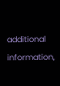additional information,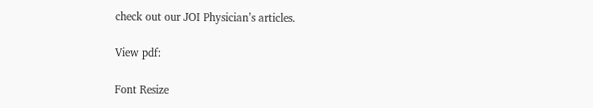check out our JOI Physician’s articles.

View pdf:

Font Resize